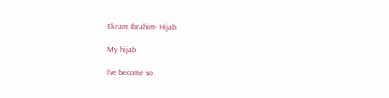Ekram Ibrahim- Hijab

My hijab

I’ve become so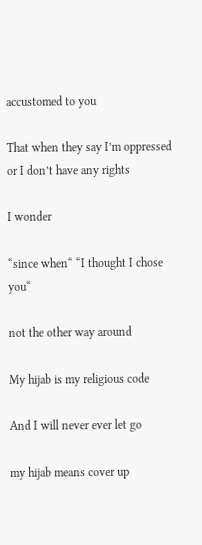accustomed to you

That when they say I’m oppressed or I don’t have any rights

I wonder

“since when“ “I thought I chose you“

not the other way around

My hijab is my religious code

And I will never ever let go

my hijab means cover up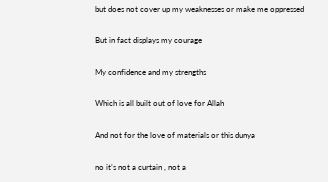but does not cover up my weaknesses or make me oppressed

But in fact displays my courage

My confidence and my strengths

Which is all built out of love for Allah

And not for the love of materials or this dunya

no it’s not a curtain , not a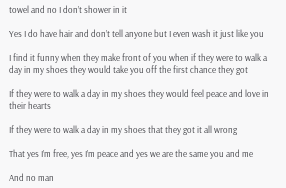towel and no I don’t shower in it

Yes I do have hair and don’t tell anyone but I even wash it just like you

I find it funny when they make front of you when if they were to walk a day in my shoes they would take you off the first chance they got

If they were to walk a day in my shoes they would feel peace and love in their hearts

If they were to walk a day in my shoes that they got it all wrong

That yes I’m free, yes I’m peace and yes we are the same you and me

And no man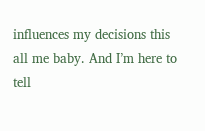influences my decisions this all me baby. And I’m here to tell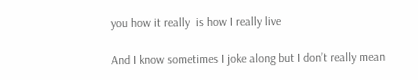you how it really  is how I really live

And I know sometimes I joke along but I don’t really mean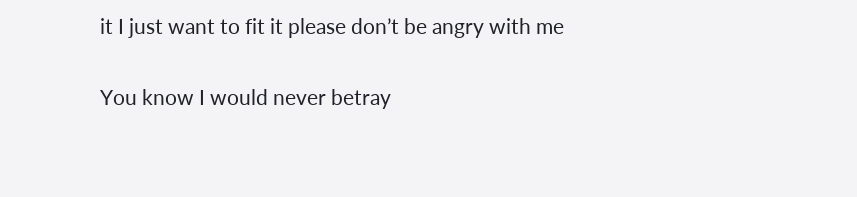it I just want to fit it please don’t be angry with me

You know I would never betray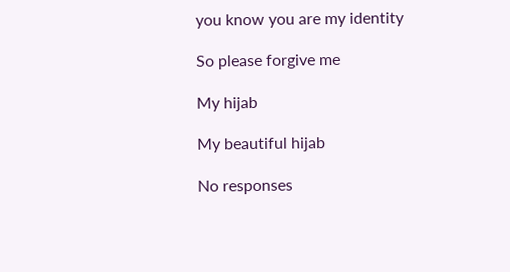you know you are my identity

So please forgive me

My hijab

My beautiful hijab

No responses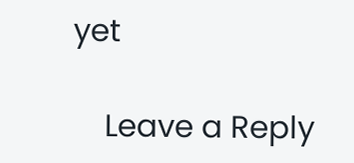yet

    Leave a Reply